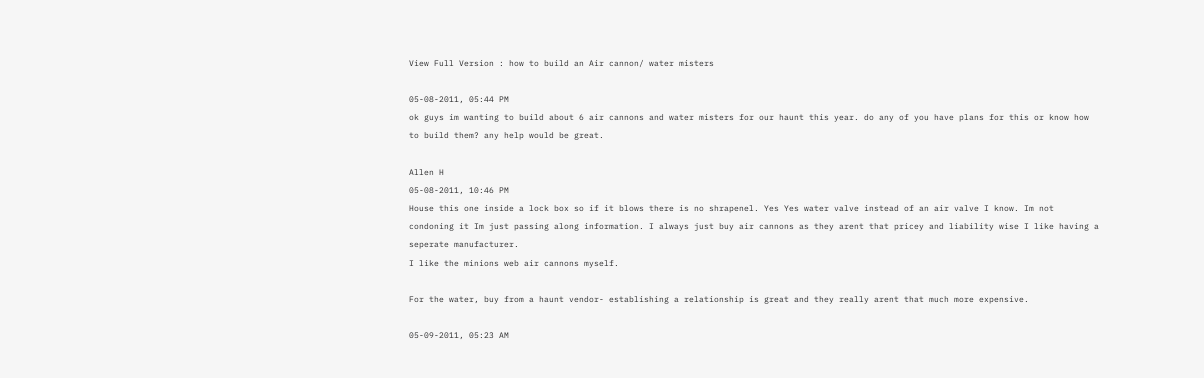View Full Version : how to build an Air cannon/ water misters

05-08-2011, 05:44 PM
ok guys im wanting to build about 6 air cannons and water misters for our haunt this year. do any of you have plans for this or know how to build them? any help would be great.

Allen H
05-08-2011, 10:46 PM
House this one inside a lock box so if it blows there is no shrapenel. Yes Yes water valve instead of an air valve I know. Im not condoning it Im just passing along information. I always just buy air cannons as they arent that pricey and liability wise I like having a seperate manufacturer.
I like the minions web air cannons myself.

For the water, buy from a haunt vendor- establishing a relationship is great and they really arent that much more expensive.

05-09-2011, 05:23 AM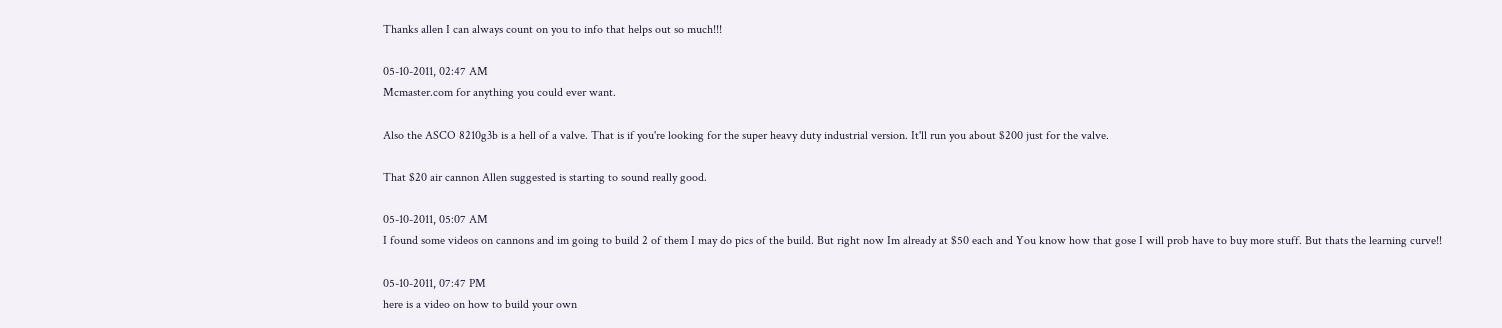Thanks allen I can always count on you to info that helps out so much!!!

05-10-2011, 02:47 AM
Mcmaster.com for anything you could ever want.

Also the ASCO 8210g3b is a hell of a valve. That is if you're looking for the super heavy duty industrial version. It'll run you about $200 just for the valve.

That $20 air cannon Allen suggested is starting to sound really good.

05-10-2011, 05:07 AM
I found some videos on cannons and im going to build 2 of them I may do pics of the build. But right now Im already at $50 each and You know how that gose I will prob have to buy more stuff. But thats the learning curve!!

05-10-2011, 07:47 PM
here is a video on how to build your own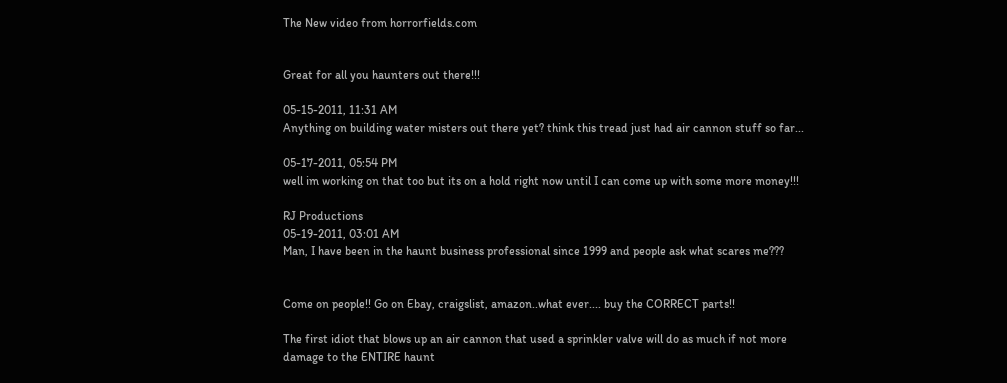The New video from horrorfields.com


Great for all you haunters out there!!!

05-15-2011, 11:31 AM
Anything on building water misters out there yet? think this tread just had air cannon stuff so far...

05-17-2011, 05:54 PM
well im working on that too but its on a hold right now until I can come up with some more money!!!

RJ Productions
05-19-2011, 03:01 AM
Man, I have been in the haunt business professional since 1999 and people ask what scares me???


Come on people!! Go on Ebay, craigslist, amazon..what ever.... buy the CORRECT parts!!

The first idiot that blows up an air cannon that used a sprinkler valve will do as much if not more
damage to the ENTIRE haunt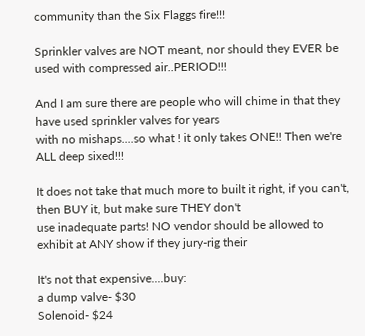community than the Six Flaggs fire!!!

Sprinkler valves are NOT meant, nor should they EVER be used with compressed air..PERIOD!!!

And I am sure there are people who will chime in that they have used sprinkler valves for years
with no mishaps....so what ! it only takes ONE!! Then we're ALL deep sixed!!!

It does not take that much more to built it right, if you can't, then BUY it, but make sure THEY don't
use inadequate parts! NO vendor should be allowed to exhibit at ANY show if they jury-rig their

It's not that expensive....buy:
a dump valve- $30
Solenoid- $24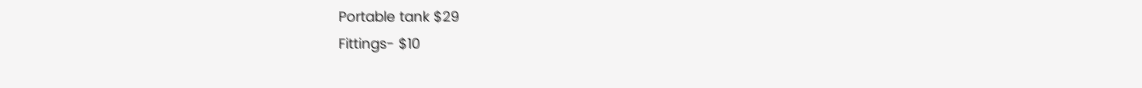Portable tank $29
Fittings- $10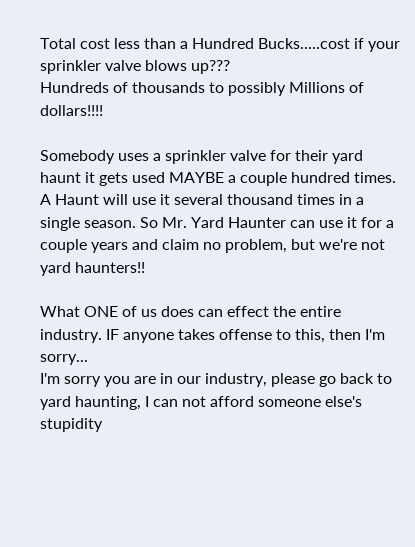Total cost less than a Hundred Bucks.....cost if your sprinkler valve blows up???
Hundreds of thousands to possibly Millions of dollars!!!!

Somebody uses a sprinkler valve for their yard haunt it gets used MAYBE a couple hundred times.
A Haunt will use it several thousand times in a single season. So Mr. Yard Haunter can use it for a
couple years and claim no problem, but we're not yard haunters!!

What ONE of us does can effect the entire industry. IF anyone takes offense to this, then I'm sorry...
I'm sorry you are in our industry, please go back to yard haunting, I can not afford someone else's stupidity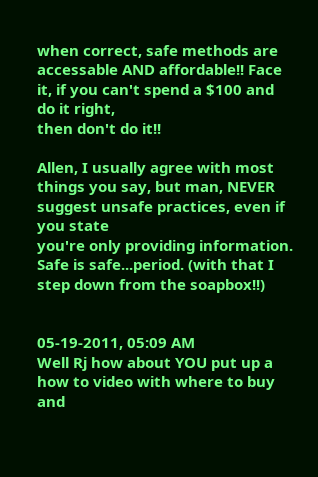when correct, safe methods are accessable AND affordable!! Face it, if you can't spend a $100 and do it right,
then don't do it!!

Allen, I usually agree with most things you say, but man, NEVER suggest unsafe practices, even if you state
you're only providing information. Safe is safe...period. (with that I step down from the soapbox!!)


05-19-2011, 05:09 AM
Well Rj how about YOU put up a how to video with where to buy and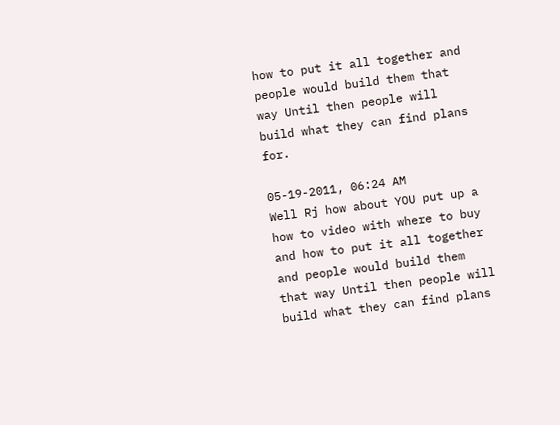how to put it all together and people would build them that way Until then people will build what they can find plans for.

05-19-2011, 06:24 AM
Well Rj how about YOU put up a how to video with where to buy and how to put it all together and people would build them that way Until then people will build what they can find plans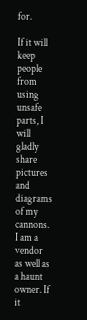for.

If it will keep people from using unsafe parts, I will gladly share pictures and diagrams of my cannons. I am a vendor as well as a haunt owner. If it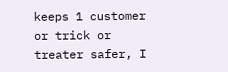keeps 1 customer or trick or treater safer, I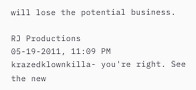will lose the potential business.

RJ Productions
05-19-2011, 11:09 PM
krazedklownkilla- you're right. See the new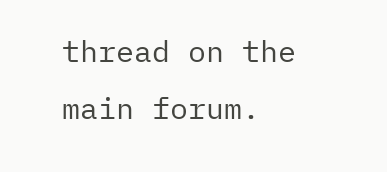thread on the main forum.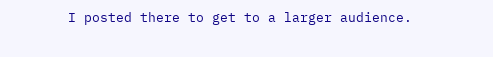I posted there to get to a larger audience.